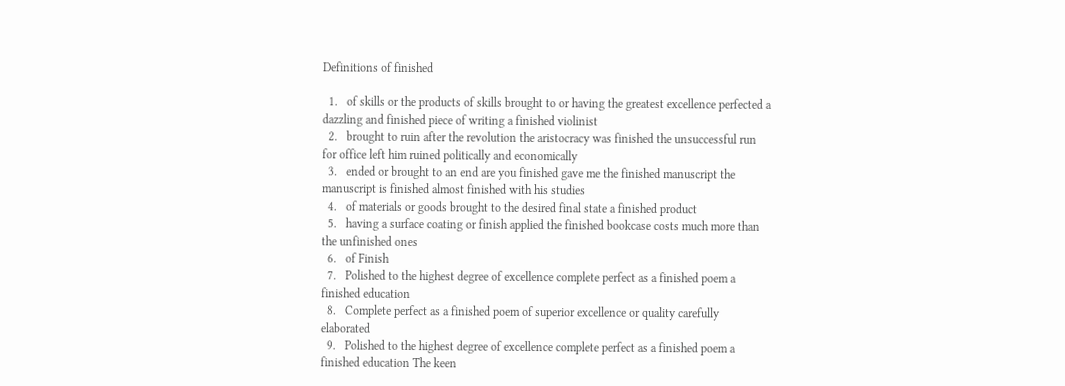Definitions of finished

  1.   of skills or the products of skills brought to or having the greatest excellence perfected a dazzling and finished piece of writing a finished violinist
  2.   brought to ruin after the revolution the aristocracy was finished the unsuccessful run for office left him ruined politically and economically
  3.   ended or brought to an end are you finished gave me the finished manuscript the manuscript is finished almost finished with his studies
  4.   of materials or goods brought to the desired final state a finished product
  5.   having a surface coating or finish applied the finished bookcase costs much more than the unfinished ones
  6.   of Finish
  7.   Polished to the highest degree of excellence complete perfect as a finished poem a finished education
  8.   Complete perfect as a finished poem of superior excellence or quality carefully elaborated
  9.   Polished to the highest degree of excellence complete perfect as a finished poem a finished education The keen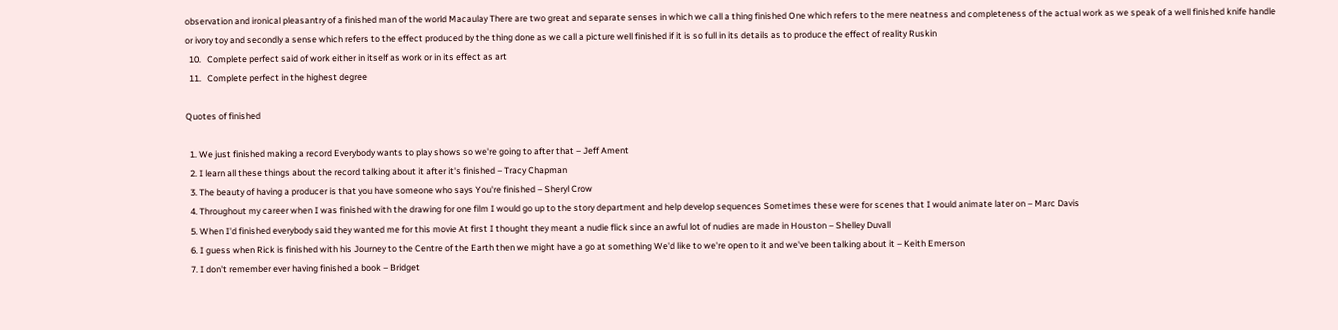observation and ironical pleasantry of a finished man of the world Macaulay There are two great and separate senses in which we call a thing finished One which refers to the mere neatness and completeness of the actual work as we speak of a well finished knife handle or ivory toy and secondly a sense which refers to the effect produced by the thing done as we call a picture well finished if it is so full in its details as to produce the effect of reality Ruskin
  10.   Complete perfect said of work either in itself as work or in its effect as art
  11.   Complete perfect in the highest degree

Quotes of finished

  1. We just finished making a record Everybody wants to play shows so we're going to after that – Jeff Ament
  2. I learn all these things about the record talking about it after it's finished – Tracy Chapman
  3. The beauty of having a producer is that you have someone who says You're finished – Sheryl Crow
  4. Throughout my career when I was finished with the drawing for one film I would go up to the story department and help develop sequences Sometimes these were for scenes that I would animate later on – Marc Davis
  5. When I'd finished everybody said they wanted me for this movie At first I thought they meant a nudie flick since an awful lot of nudies are made in Houston – Shelley Duvall
  6. I guess when Rick is finished with his Journey to the Centre of the Earth then we might have a go at something We'd like to we're open to it and we've been talking about it – Keith Emerson
  7. I don't remember ever having finished a book – Bridget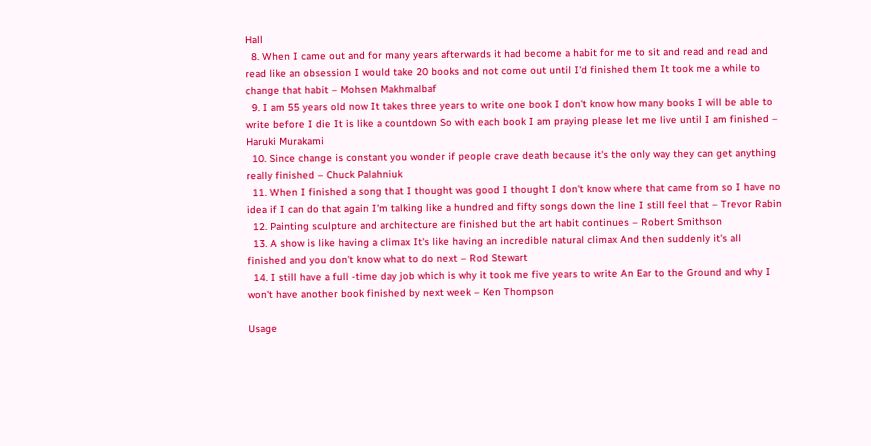Hall
  8. When I came out and for many years afterwards it had become a habit for me to sit and read and read and read like an obsession I would take 20 books and not come out until I'd finished them It took me a while to change that habit – Mohsen Makhmalbaf
  9. I am 55 years old now It takes three years to write one book I don't know how many books I will be able to write before I die It is like a countdown So with each book I am praying please let me live until I am finished – Haruki Murakami
  10. Since change is constant you wonder if people crave death because it's the only way they can get anything really finished – Chuck Palahniuk
  11. When I finished a song that I thought was good I thought I don't know where that came from so I have no idea if I can do that again I'm talking like a hundred and fifty songs down the line I still feel that – Trevor Rabin
  12. Painting sculpture and architecture are finished but the art habit continues – Robert Smithson
  13. A show is like having a climax It's like having an incredible natural climax And then suddenly it's all finished and you don't know what to do next – Rod Stewart
  14. I still have a full -time day job which is why it took me five years to write An Ear to the Ground and why I won't have another book finished by next week – Ken Thompson

Usage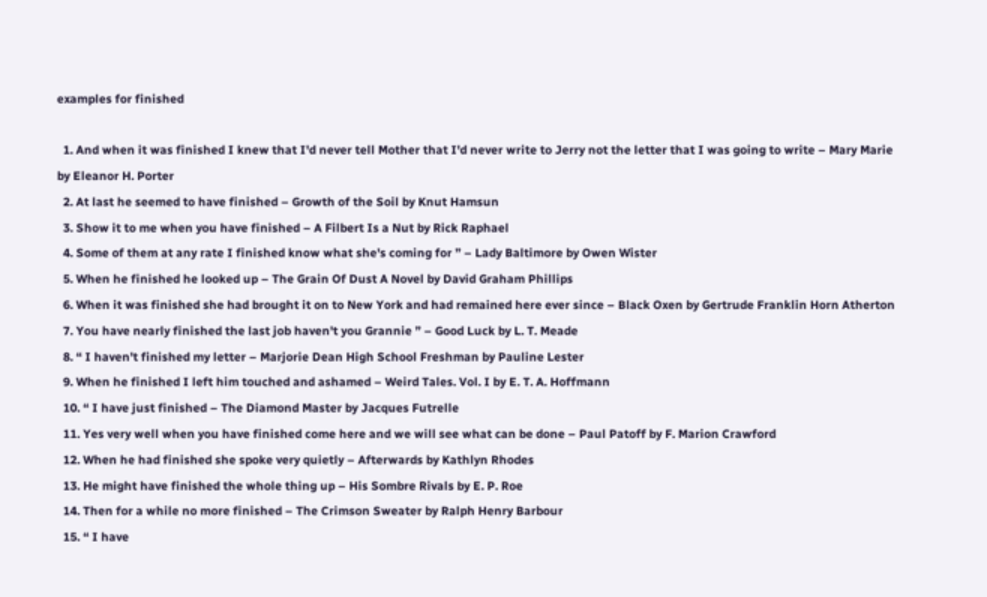examples for finished

  1. And when it was finished I knew that I'd never tell Mother that I'd never write to Jerry not the letter that I was going to write – Mary Marie by Eleanor H. Porter
  2. At last he seemed to have finished – Growth of the Soil by Knut Hamsun
  3. Show it to me when you have finished – A Filbert Is a Nut by Rick Raphael
  4. Some of them at any rate I finished know what she's coming for ” – Lady Baltimore by Owen Wister
  5. When he finished he looked up – The Grain Of Dust A Novel by David Graham Phillips
  6. When it was finished she had brought it on to New York and had remained here ever since – Black Oxen by Gertrude Franklin Horn Atherton
  7. You have nearly finished the last job haven't you Grannie ” – Good Luck by L. T. Meade
  8. “ I haven't finished my letter – Marjorie Dean High School Freshman by Pauline Lester
  9. When he finished I left him touched and ashamed – Weird Tales. Vol. I by E. T. A. Hoffmann
  10. “ I have just finished – The Diamond Master by Jacques Futrelle
  11. Yes very well when you have finished come here and we will see what can be done – Paul Patoff by F. Marion Crawford
  12. When he had finished she spoke very quietly – Afterwards by Kathlyn Rhodes
  13. He might have finished the whole thing up – His Sombre Rivals by E. P. Roe
  14. Then for a while no more finished – The Crimson Sweater by Ralph Henry Barbour
  15. “ I have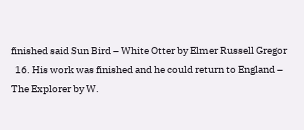finished said Sun Bird – White Otter by Elmer Russell Gregor
  16. His work was finished and he could return to England – The Explorer by W.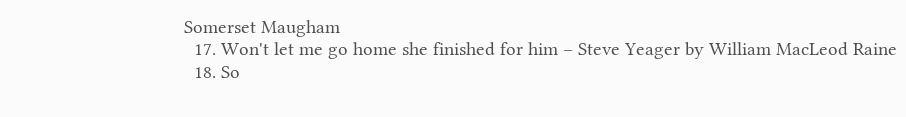Somerset Maugham
  17. Won't let me go home she finished for him – Steve Yeager by William MacLeod Raine
  18. So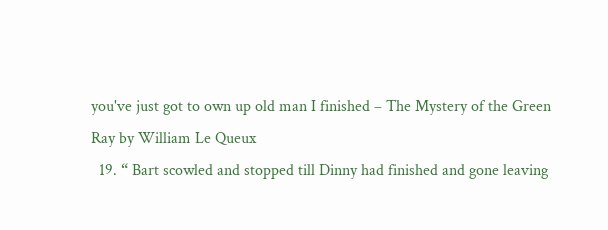you've just got to own up old man I finished – The Mystery of the Green Ray by William Le Queux
  19. “ Bart scowled and stopped till Dinny had finished and gone leaving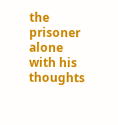the prisoner alone with his thoughts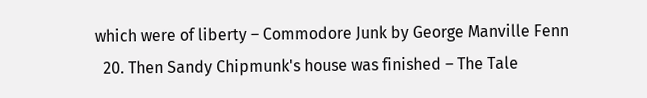which were of liberty – Commodore Junk by George Manville Fenn
  20. Then Sandy Chipmunk's house was finished – The Tale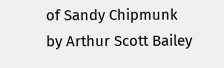of Sandy Chipmunk by Arthur Scott Bailey